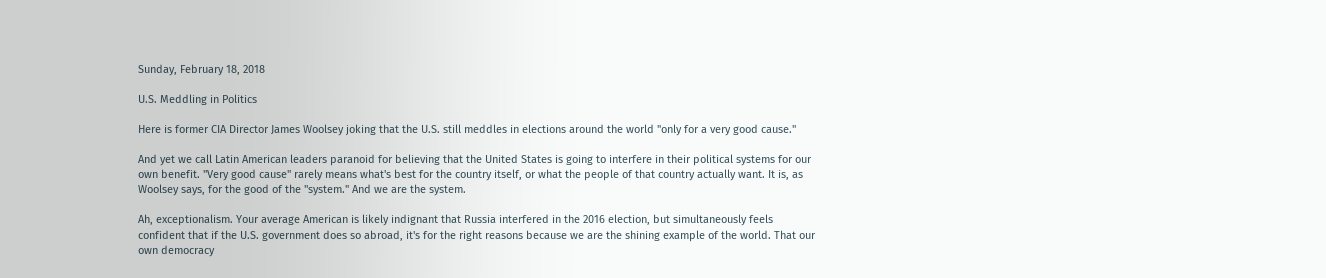Sunday, February 18, 2018

U.S. Meddling in Politics

Here is former CIA Director James Woolsey joking that the U.S. still meddles in elections around the world "only for a very good cause."

And yet we call Latin American leaders paranoid for believing that the United States is going to interfere in their political systems for our own benefit. "Very good cause" rarely means what's best for the country itself, or what the people of that country actually want. It is, as Woolsey says, for the good of the "system." And we are the system.

Ah, exceptionalism. Your average American is likely indignant that Russia interfered in the 2016 election, but simultaneously feels confident that if the U.S. government does so abroad, it's for the right reasons because we are the shining example of the world. That our own democracy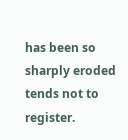has been so sharply eroded tends not to register.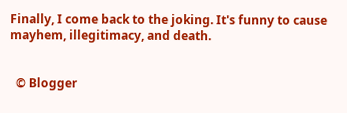Finally, I come back to the joking. It's funny to cause mayhem, illegitimacy, and death.


  © Blogger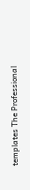templates The Professional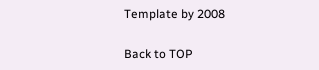Template by 2008

Back to TOP